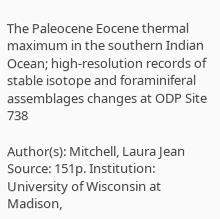The Paleocene Eocene thermal maximum in the southern Indian Ocean; high-resolution records of stable isotope and foraminiferal assemblages changes at ODP Site 738

Author(s): Mitchell, Laura Jean
Source: 151p. Institution: University of Wisconsin at Madison,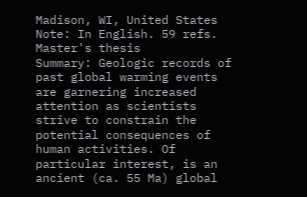Madison, WI, United States
Note: In English. 59 refs. Master's thesis
Summary: Geologic records of past global warming events are garnering increased attention as scientists strive to constrain the potential consequences of human activities. Of particular interest, is an ancient (ca. 55 Ma) global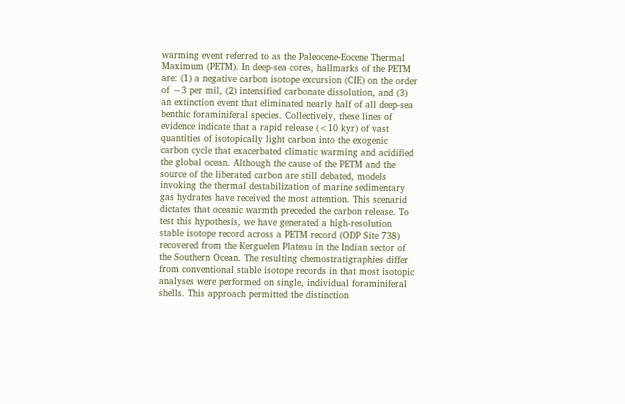warming event referred to as the Paleocene-Eocene Thermal Maximum (PETM). In deep-sea cores, hallmarks of the PETM are: (1) a negative carbon isotope excursion (CIE) on the order of ∼3 per mil, (2) intensified carbonate dissolution, and (3) an extinction event that eliminated nearly half of all deep-sea benthic foraminiferal species. Collectively, these lines of evidence indicate that a rapid release (<10 kyr) of vast quantities of isotopically light carbon into the exogenic carbon cycle that exacerbated climatic warming and acidified the global ocean. Although the cause of the PETM and the source of the liberated carbon are still debated, models invoking the thermal destabilization of marine sedimentary gas hydrates have received the most attention. This scenarid dictates that oceanic warmth preceded the carbon release. To test this hypothesis, we have generated a high-resolution stable isotope record across a PETM record (ODP Site 738) recovered from the Kerguelen Plateau in the Indian sector of the Southern Ocean. The resulting chemostratigraphies differ from conventional stable isotope records in that most isotopic analyses were performed on single, individual foraminiferal shells. This approach permitted the distinction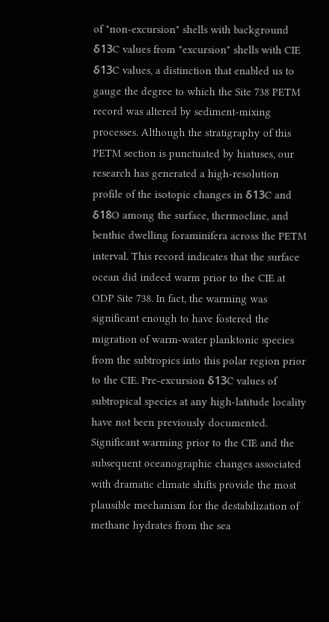of "non-excursion" shells with background δ13C values from "excursion" shells with CIE δ13C values, a distinction that enabled us to gauge the degree to which the Site 738 PETM record was altered by sediment-mixing processes. Although the stratigraphy of this PETM section is punctuated by hiatuses, our research has generated a high-resolution profile of the isotopic changes in δ13C and δ18O among the surface, thermocline, and benthic dwelling foraminifera across the PETM interval. This record indicates that the surface ocean did indeed warm prior to the CIE at ODP Site 738. In fact, the warming was significant enough to have fostered the migration of warm-water planktonic species from the subtropics into this polar region prior to the CIE. Pre-excursion δ13C values of subtropical species at any high-latitude locality have not been previously documented. Significant warming prior to the CIE and the subsequent oceanographic changes associated with dramatic climate shifts provide the most plausible mechanism for the destabilization of methane hydrates from the sea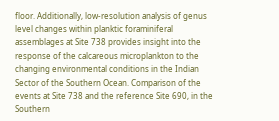floor. Additionally, low-resolution analysis of genus level changes within planktic foraminiferal assemblages at Site 738 provides insight into the response of the calcareous microplankton to the changing environmental conditions in the Indian Sector of the Southern Ocean. Comparison of the events at Site 738 and the reference Site 690, in the Southern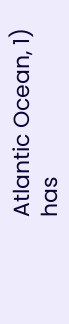Atlantic Ocean, 1) has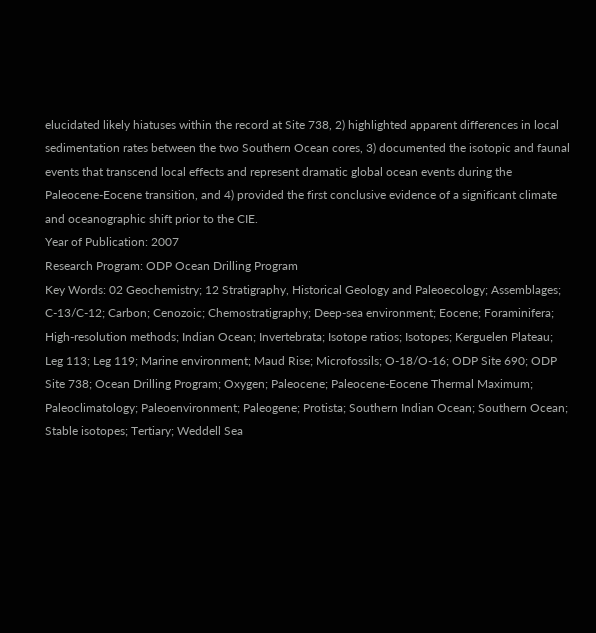elucidated likely hiatuses within the record at Site 738, 2) highlighted apparent differences in local sedimentation rates between the two Southern Ocean cores, 3) documented the isotopic and faunal events that transcend local effects and represent dramatic global ocean events during the Paleocene-Eocene transition, and 4) provided the first conclusive evidence of a significant climate and oceanographic shift prior to the CIE.
Year of Publication: 2007
Research Program: ODP Ocean Drilling Program
Key Words: 02 Geochemistry; 12 Stratigraphy, Historical Geology and Paleoecology; Assemblages; C-13/C-12; Carbon; Cenozoic; Chemostratigraphy; Deep-sea environment; Eocene; Foraminifera; High-resolution methods; Indian Ocean; Invertebrata; Isotope ratios; Isotopes; Kerguelen Plateau; Leg 113; Leg 119; Marine environment; Maud Rise; Microfossils; O-18/O-16; ODP Site 690; ODP Site 738; Ocean Drilling Program; Oxygen; Paleocene; Paleocene-Eocene Thermal Maximum; Paleoclimatology; Paleoenvironment; Paleogene; Protista; Southern Indian Ocean; Southern Ocean; Stable isotopes; Tertiary; Weddell Sea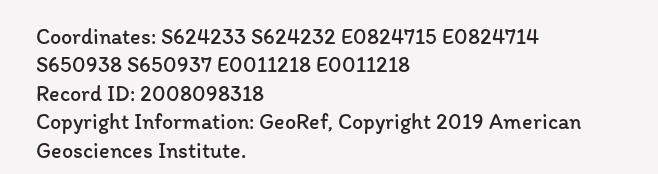Coordinates: S624233 S624232 E0824715 E0824714
S650938 S650937 E0011218 E0011218
Record ID: 2008098318
Copyright Information: GeoRef, Copyright 2019 American Geosciences Institute.